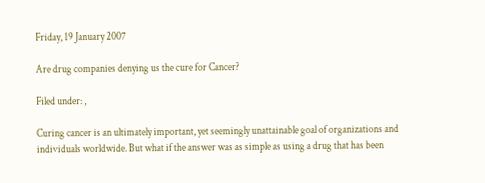Friday, 19 January 2007

Are drug companies denying us the cure for Cancer?

Filed under: ,

Curing cancer is an ultimately important, yet seemingly unattainable goal of organizations and individuals worldwide. But what if the answer was as simple as using a drug that has been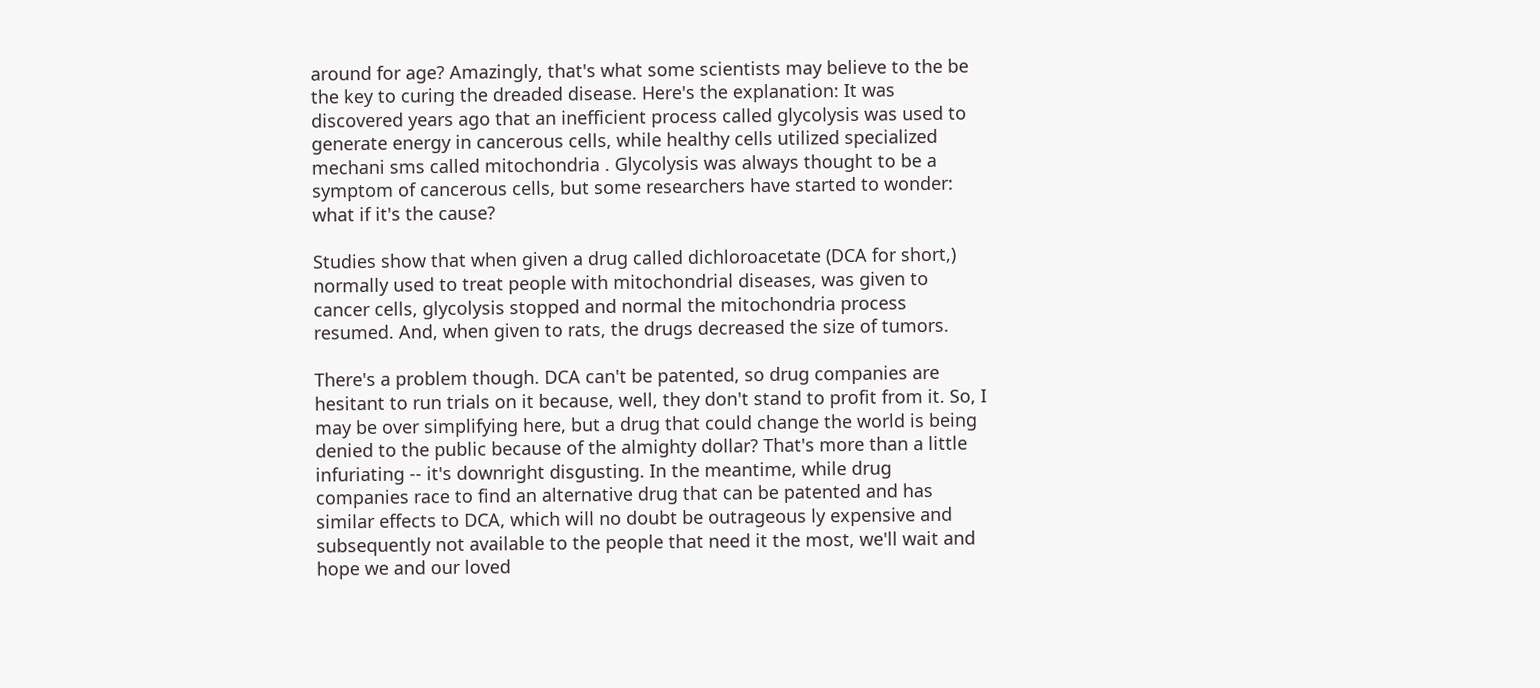around for age? Amazingly, that's what some scientists may believe to the be the key to curing the dreaded disease. Here's the explanation: It was discovered years ago that an inefficient process called glycolysis was used to generate energy in cancerous cells, while healthy cells utilized specialized mechani sms called mitochondria . Glycolysis was always thought to be a symptom of cancerous cells, but some researchers have started to wonder: what if it's the cause?

Studies show that when given a drug called dichloroacetate (DCA for short,) normally used to treat people with mitochondrial diseases, was given to cancer cells, glycolysis stopped and normal the mitochondria process resumed. And, when given to rats, the drugs decreased the size of tumors.

There's a problem though. DCA can't be patented, so drug companies are hesitant to run trials on it because, well, they don't stand to profit from it. So, I may be over simplifying here, but a drug that could change the world is being denied to the public because of the almighty dollar? That's more than a little infuriating -- it's downright disgusting. In the meantime, while drug companies race to find an alternative drug that can be patented and has similar effects to DCA, which will no doubt be outrageous ly expensive and subsequently not available to the people that need it the most, we'll wait and hope we and our loved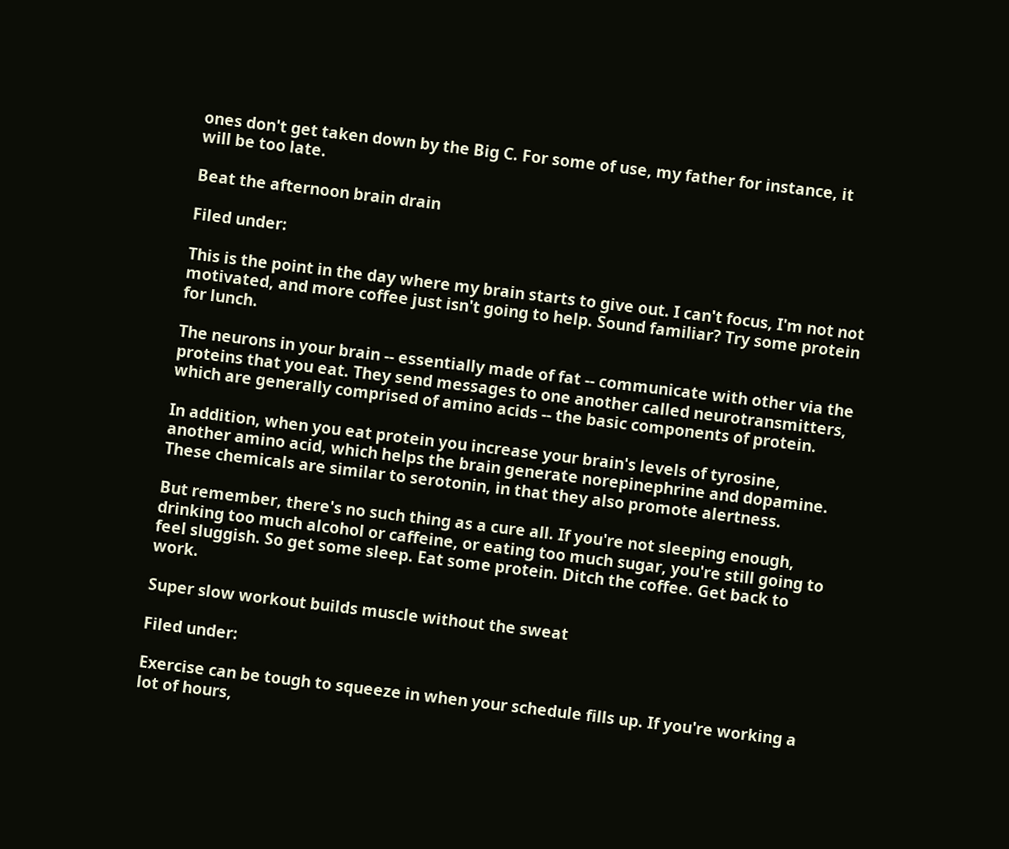ones don't get taken down by the Big C. For some of use, my father for instance, it will be too late.

Beat the afternoon brain drain

Filed under:

This is the point in the day where my brain starts to give out. I can't focus, I'm not not motivated, and more coffee just isn't going to help. Sound familiar? Try some protein for lunch.

The neurons in your brain -- essentially made of fat -- communicate with other via the proteins that you eat. They send messages to one another called neurotransmitters, which are generally comprised of amino acids -- the basic components of protein.

In addition, when you eat protein you increase your brain's levels of tyrosine, another amino acid, which helps the brain generate norepinephrine and dopamine. These chemicals are similar to serotonin, in that they also promote alertness.

But remember, there's no such thing as a cure all. If you're not sleeping enough, drinking too much alcohol or caffeine, or eating too much sugar, you're still going to feel sluggish. So get some sleep. Eat some protein. Ditch the coffee. Get back to work.

Super slow workout builds muscle without the sweat

Filed under:

Exercise can be tough to squeeze in when your schedule fills up. If you're working a lot of hours,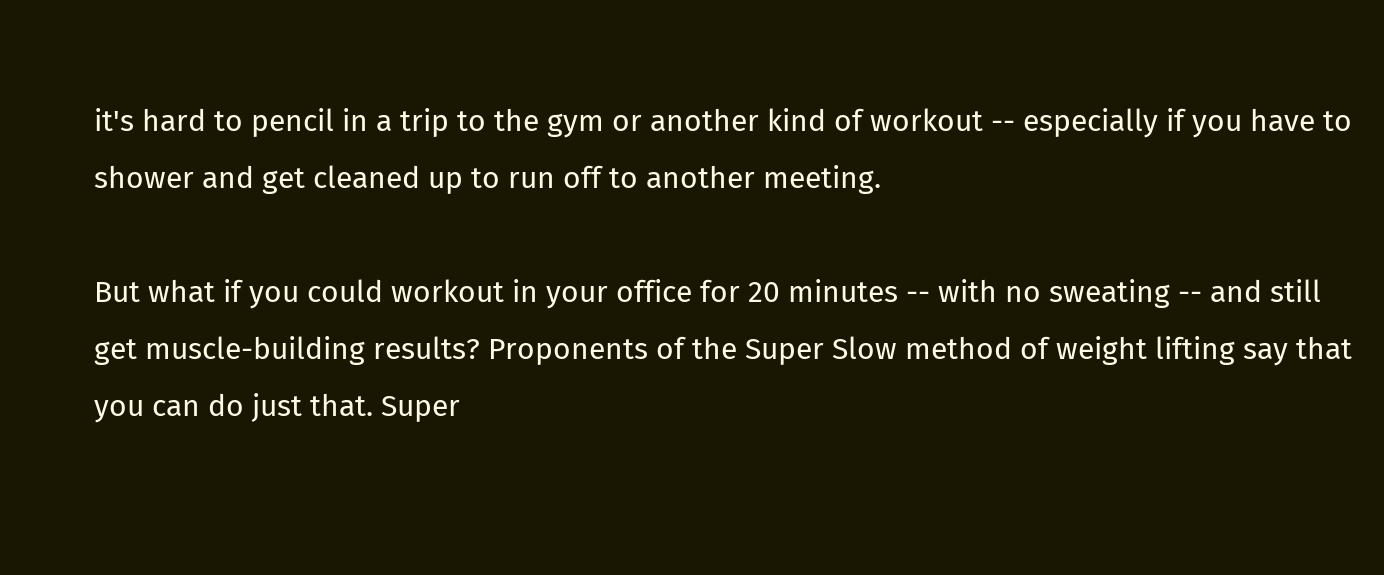it's hard to pencil in a trip to the gym or another kind of workout -- especially if you have to shower and get cleaned up to run off to another meeting.

But what if you could workout in your office for 20 minutes -- with no sweating -- and still get muscle-building results? Proponents of the Super Slow method of weight lifting say that you can do just that. Super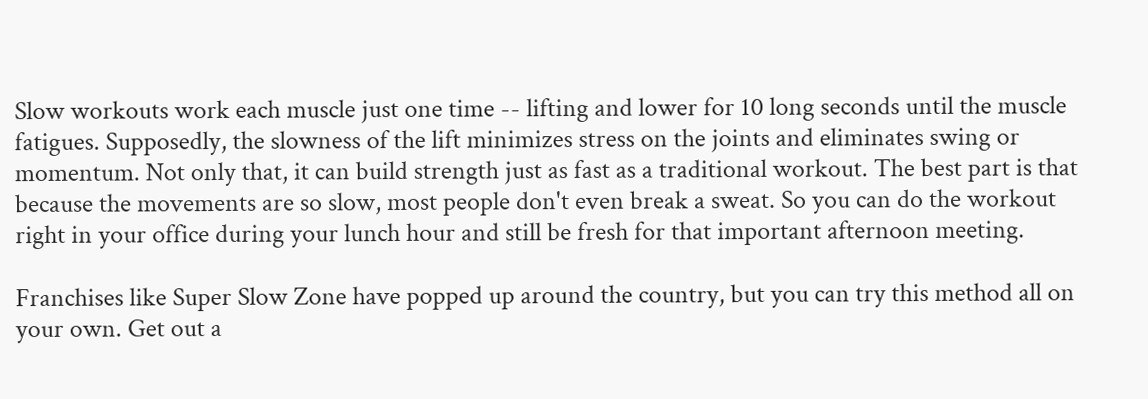Slow workouts work each muscle just one time -- lifting and lower for 10 long seconds until the muscle fatigues. Supposedly, the slowness of the lift minimizes stress on the joints and eliminates swing or momentum. Not only that, it can build strength just as fast as a traditional workout. The best part is that because the movements are so slow, most people don't even break a sweat. So you can do the workout right in your office during your lunch hour and still be fresh for that important afternoon meeting.

Franchises like Super Slow Zone have popped up around the country, but you can try this method all on your own. Get out a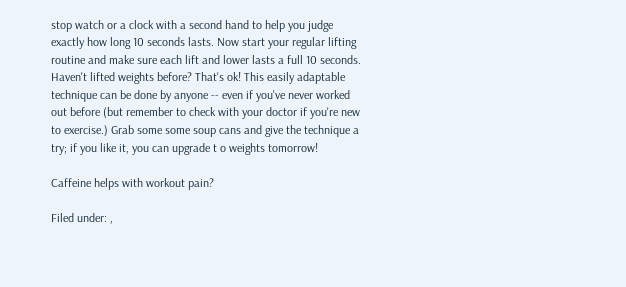stop watch or a clock with a second hand to help you judge exactly how long 10 seconds lasts. Now start your regular lifting routine and make sure each lift and lower lasts a full 10 seconds. Haven't lifted weights before? That's ok! This easily adaptable technique can be done by anyone -- even if you've never worked out before (but remember to check with your doctor if you're new to exercise.) Grab some some soup cans and give the technique a try; if you like it, you can upgrade t o weights tomorrow!

Caffeine helps with workout pain?

Filed under: ,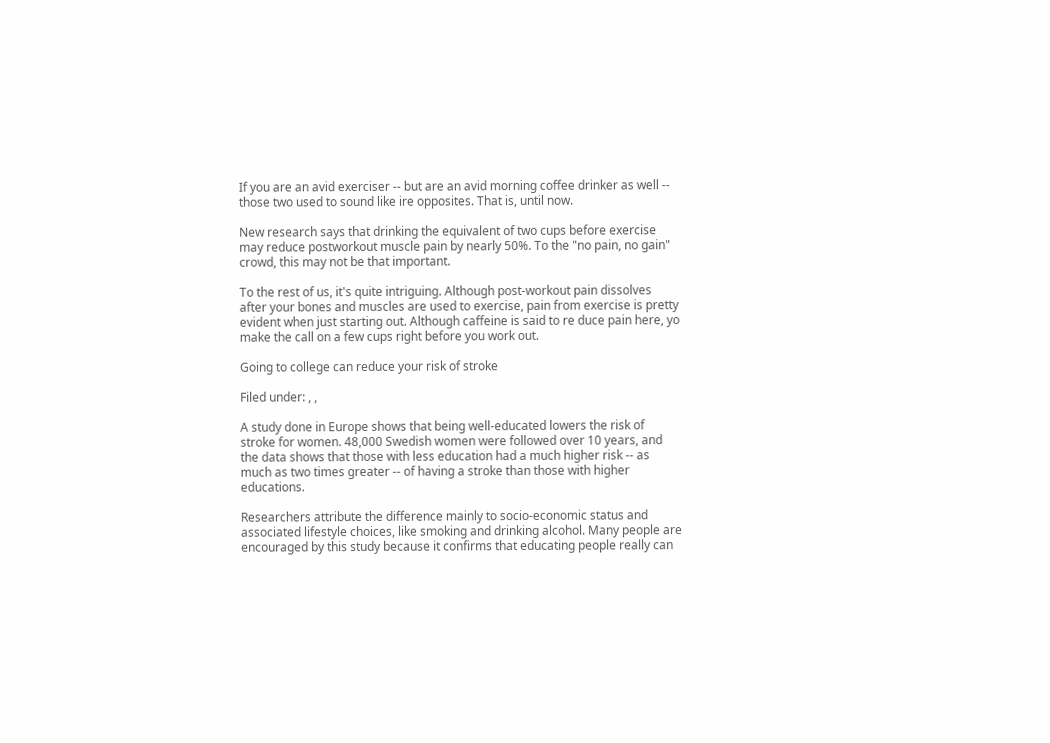If you are an avid exerciser -- but are an avid morning coffee drinker as well -- those two used to sound like ire opposites. That is, until now.

New research says that drinking the equivalent of two cups before exercise may reduce postworkout muscle pain by nearly 50%. To the "no pain, no gain" crowd, this may not be that important.

To the rest of us, it's quite intriguing. Although post-workout pain dissolves after your bones and muscles are used to exercise, pain from exercise is pretty evident when just starting out. Although caffeine is said to re duce pain here, yo make the call on a few cups right before you work out.

Going to college can reduce your risk of stroke

Filed under: , ,

A study done in Europe shows that being well-educated lowers the risk of stroke for women. 48,000 Swedish women were followed over 10 years, and the data shows that those with less education had a much higher risk -- as much as two times greater -- of having a stroke than those with higher educations.

Researchers attribute the difference mainly to socio-economic status and associated lifestyle choices, like smoking and drinking alcohol. Many people are encouraged by this study because it confirms that educating people really can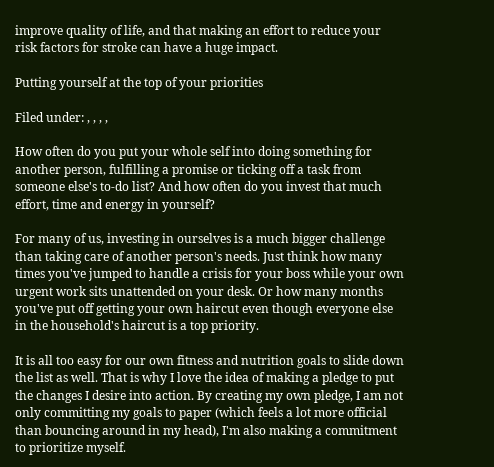improve quality of life, and that making an effort to reduce your risk factors for stroke can have a huge impact.

Putting yourself at the top of your priorities

Filed under: , , , ,

How often do you put your whole self into doing something for another person, fulfilling a promise or ticking off a task from someone else's to-do list? And how often do you invest that much effort, time and energy in yourself?

For many of us, investing in ourselves is a much bigger challenge than taking care of another person's needs. Just think how many times you've jumped to handle a crisis for your boss while your own urgent work sits unattended on your desk. Or how many months you've put off getting your own haircut even though everyone else in the household's haircut is a top priority.

It is all too easy for our own fitness and nutrition goals to slide down the list as well. That is why I love the idea of making a pledge to put the changes I desire into action. By creating my own pledge, I am not only committing my goals to paper (which feels a lot more official than bouncing around in my head), I'm also making a commitment to prioritize myself.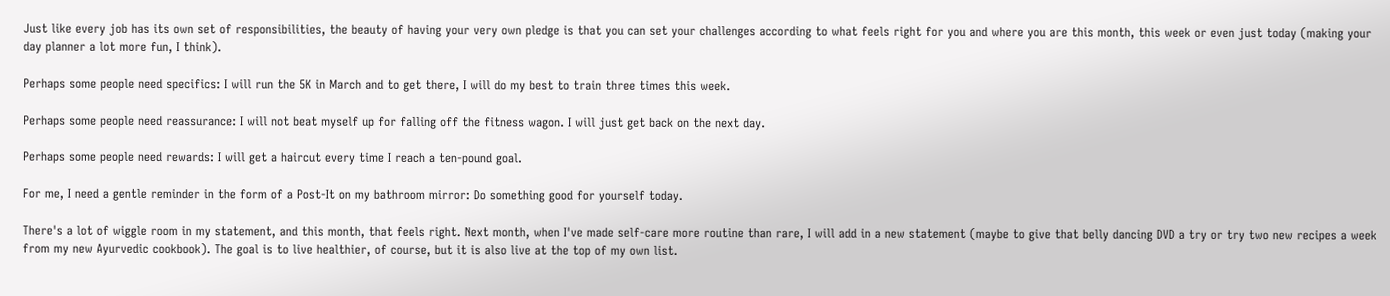Just like every job has its own set of responsibilities, the beauty of having your very own pledge is that you can set your challenges according to what feels right for you and where you are this month, this week or even just today (making your day planner a lot more fun, I think).

Perhaps some people need specifics: I will run the 5K in March and to get there, I will do my best to train three times this week.

Perhaps some people need reassurance: I will not beat myself up for falling off the fitness wagon. I will just get back on the next day.

Perhaps some people need rewards: I will get a haircut every time I reach a ten-pound goal.

For me, I need a gentle reminder in the form of a Post-It on my bathroom mirror: Do something good for yourself today.

There's a lot of wiggle room in my statement, and this month, that feels right. Next month, when I've made self-care more routine than rare, I will add in a new statement (maybe to give that belly dancing DVD a try or try two new recipes a week from my new Ayurvedic cookbook). The goal is to live healthier, of course, but it is also live at the top of my own list.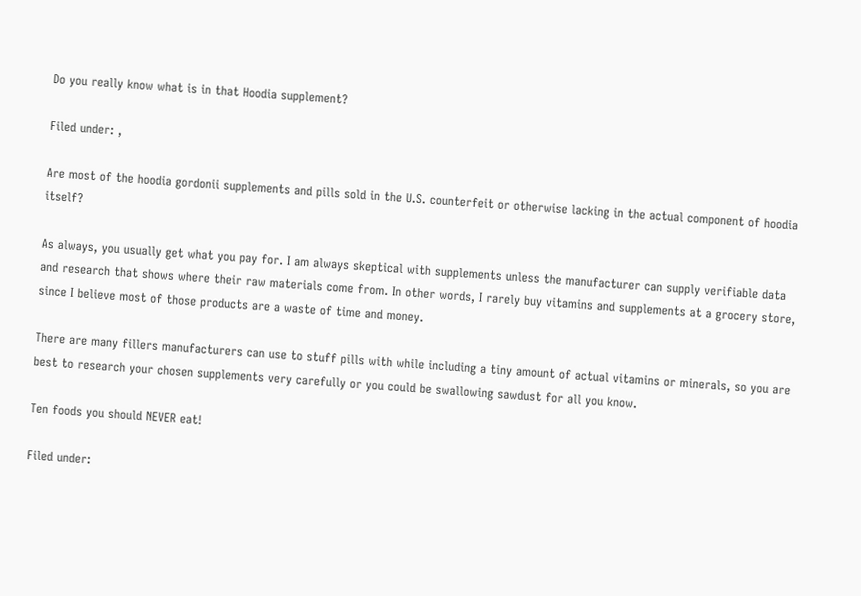Do you really know what is in that Hoodia supplement?

Filed under: ,

Are most of the hoodia gordonii supplements and pills sold in the U.S. counterfeit or otherwise lacking in the actual component of hoodia itself?

As always, you usually get what you pay for. I am always skeptical with supplements unless the manufacturer can supply verifiable data and research that shows where their raw materials come from. In other words, I rarely buy vitamins and supplements at a grocery store, since I believe most of those products are a waste of time and money.

There are many fillers manufacturers can use to stuff pills with while including a tiny amount of actual vitamins or minerals, so you are best to research your chosen supplements very carefully or you could be swallowing sawdust for all you know.

Ten foods you should NEVER eat!

Filed under: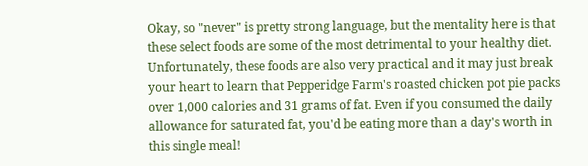Okay, so "never" is pretty strong language, but the mentality here is that these select foods are some of the most detrimental to your healthy diet. Unfortunately, these foods are also very practical and it may just break your heart to learn that Pepperidge Farm's roasted chicken pot pie packs over 1,000 calories and 31 grams of fat. Even if you consumed the daily allowance for saturated fat, you'd be eating more than a day's worth in this single meal!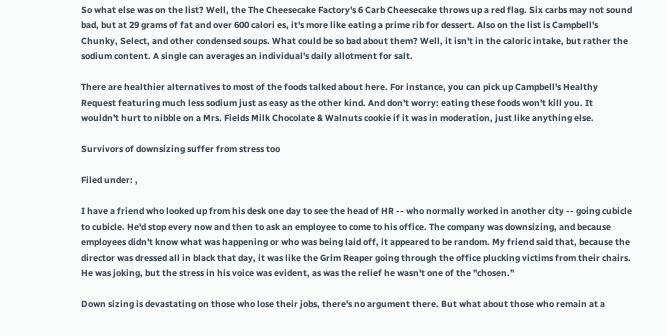So what else was on the list? Well, the The Cheesecake Factory's 6 Carb Cheesecake throws up a red flag. Six carbs may not sound bad, but at 29 grams of fat and over 600 calori es, it's more like eating a prime rib for dessert. Also on the list is Campbell's Chunky, Select, and other condensed soups. What could be so bad about them? Well, it isn't in the caloric intake, but rather the sodium content. A single can averages an individual's daily allotment for salt.

There are healthier alternatives to most of the foods talked about here. For instance, you can pick up Campbell's Healthy Request featuring much less sodium just as easy as the other kind. And don't worry: eating these foods won't kill you. It wouldn't hurt to nibble on a Mrs. Fields Milk Chocolate & Walnuts cookie if it was in moderation, just like anything else.

Survivors of downsizing suffer from stress too

Filed under: ,

I have a friend who looked up from his desk one day to see the head of HR -- who normally worked in another city -- going cubicle to cubicle. He'd stop every now and then to ask an employee to come to his office. The company was downsizing, and because employees didn't know what was happening or who was being laid off, it appeared to be random. My friend said that, because the director was dressed all in black that day, it was like the Grim Reaper going through the office plucking victims from their chairs. He was joking, but the stress in his voice was evident, as was the relief he wasn't one of the "chosen."

Down sizing is devastating on those who lose their jobs, there's no argument there. But what about those who remain at a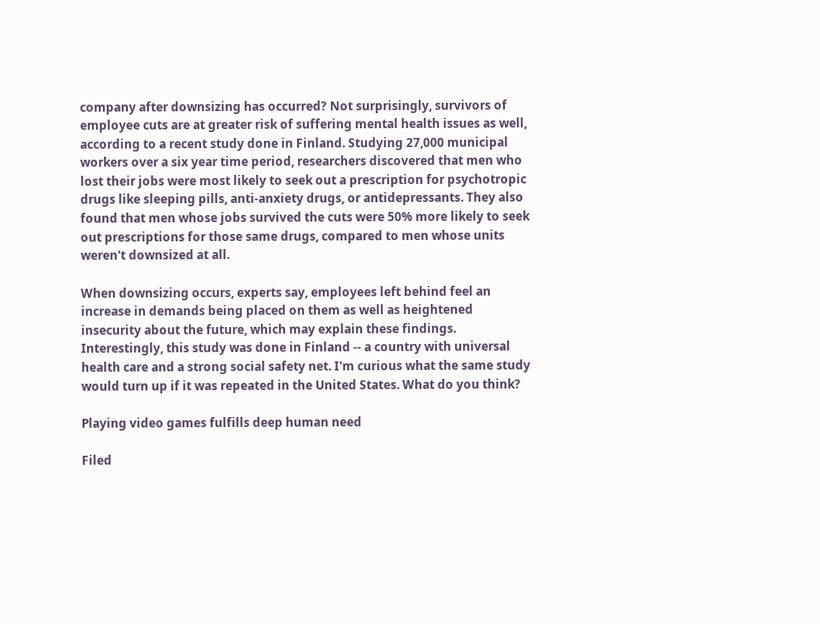company after downsizing has occurred? Not surprisingly, survivors of employee cuts are at greater risk of suffering mental health issues as well, according to a recent study done in Finland. Studying 27,000 municipal workers over a six year time period, researchers discovered that men who lost their jobs were most likely to seek out a prescription for psychotropic drugs like sleeping pills, anti-anxiety drugs, or antidepressants. They also found that men whose jobs survived the cuts were 50% more likely to seek out prescriptions for those same drugs, compared to men whose units weren't downsized at all.

When downsizing occurs, experts say, employees left behind feel an increase in demands being placed on them as well as heightened insecurity about the future, which may explain these findings. Interestingly, this study was done in Finland -- a country with universal health care and a strong social safety net. I'm curious what the same study would turn up if it was repeated in the United States. What do you think?

Playing video games fulfills deep human need

Filed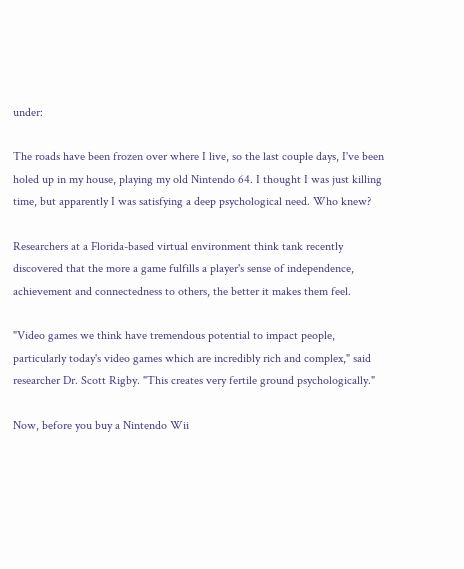under:

The roads have been frozen over where I live, so the last couple days, I've been holed up in my house, playing my old Nintendo 64. I thought I was just killing time, but apparently I was satisfying a deep psychological need. Who knew?

Researchers at a Florida-based virtual environment think tank recently discovered that the more a game fulfills a player's sense of independence, achievement and connectedness to others, the better it makes them feel.

"Video games we think have tremendous potential to impact people, particularly today's video games which are incredibly rich and complex," said researcher Dr. Scott Rigby. "This creates very fertile ground psychologically."

Now, before you buy a Nintendo Wii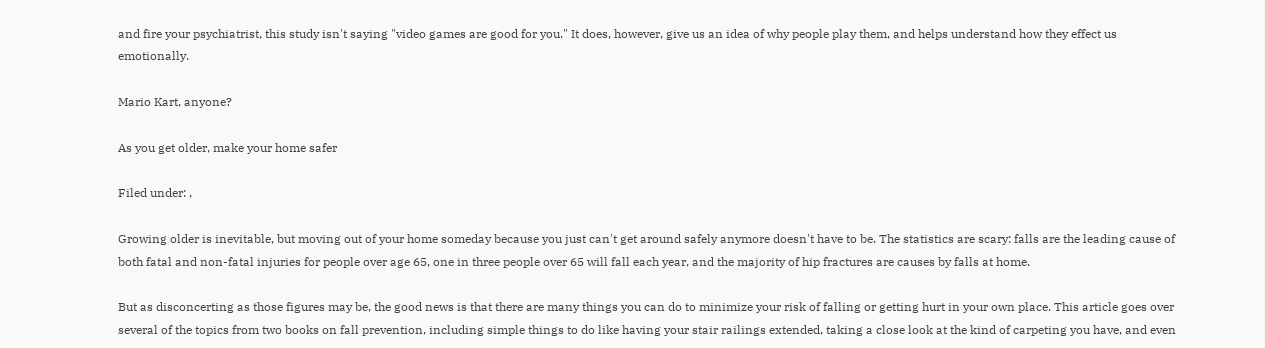and fire your psychiatrist, this study isn't saying "video games are good for you." It does, however, give us an idea of why people play them, and helps understand how they effect us emotionally.

Mario Kart, anyone?

As you get older, make your home safer

Filed under: ,

Growing older is inevitable, but moving out of your home someday because you just can't get around safely anymore doesn't have to be. The statistics are scary: falls are the leading cause of both fatal and non-fatal injuries for people over age 65, one in three people over 65 will fall each year, and the majority of hip fractures are causes by falls at home.

But as disconcerting as those figures may be, the good news is that there are many things you can do to minimize your risk of falling or getting hurt in your own place. This article goes over several of the topics from two books on fall prevention, including simple things to do like having your stair railings extended, taking a close look at the kind of carpeting you have, and even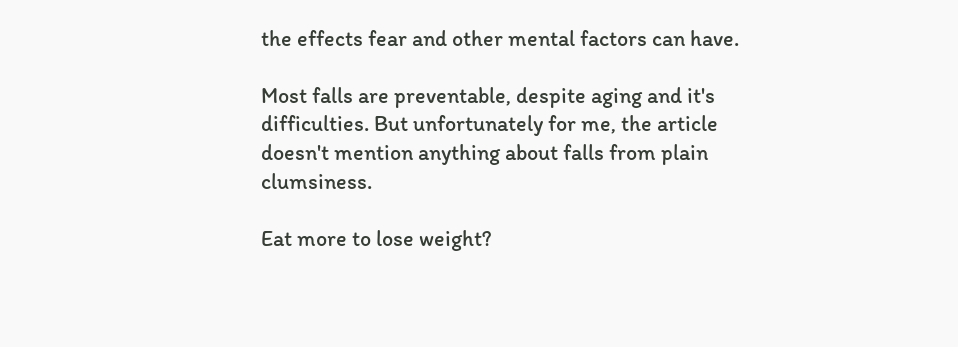the effects fear and other mental factors can have.

Most falls are preventable, despite aging and it's difficulties. But unfortunately for me, the article doesn't mention anything about falls from plain clumsiness.

Eat more to lose weight?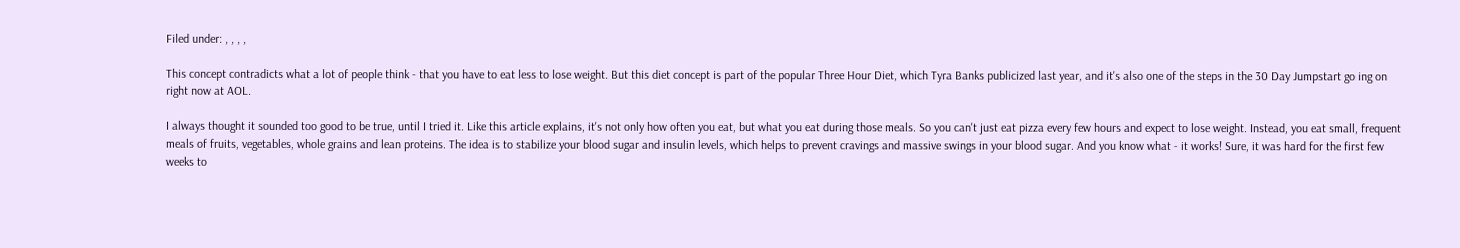Filed under: , , , ,

This concept contradicts what a lot of people think - that you have to eat less to lose weight. But this diet concept is part of the popular Three Hour Diet, which Tyra Banks publicized last year, and it's also one of the steps in the 30 Day Jumpstart go ing on right now at AOL.

I always thought it sounded too good to be true, until I tried it. Like this article explains, it's not only how often you eat, but what you eat during those meals. So you can't just eat pizza every few hours and expect to lose weight. Instead, you eat small, frequent meals of fruits, vegetables, whole grains and lean proteins. The idea is to stabilize your blood sugar and insulin levels, which helps to prevent cravings and massive swings in your blood sugar. And you know what - it works! Sure, it was hard for the first few weeks to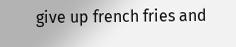give up french fries and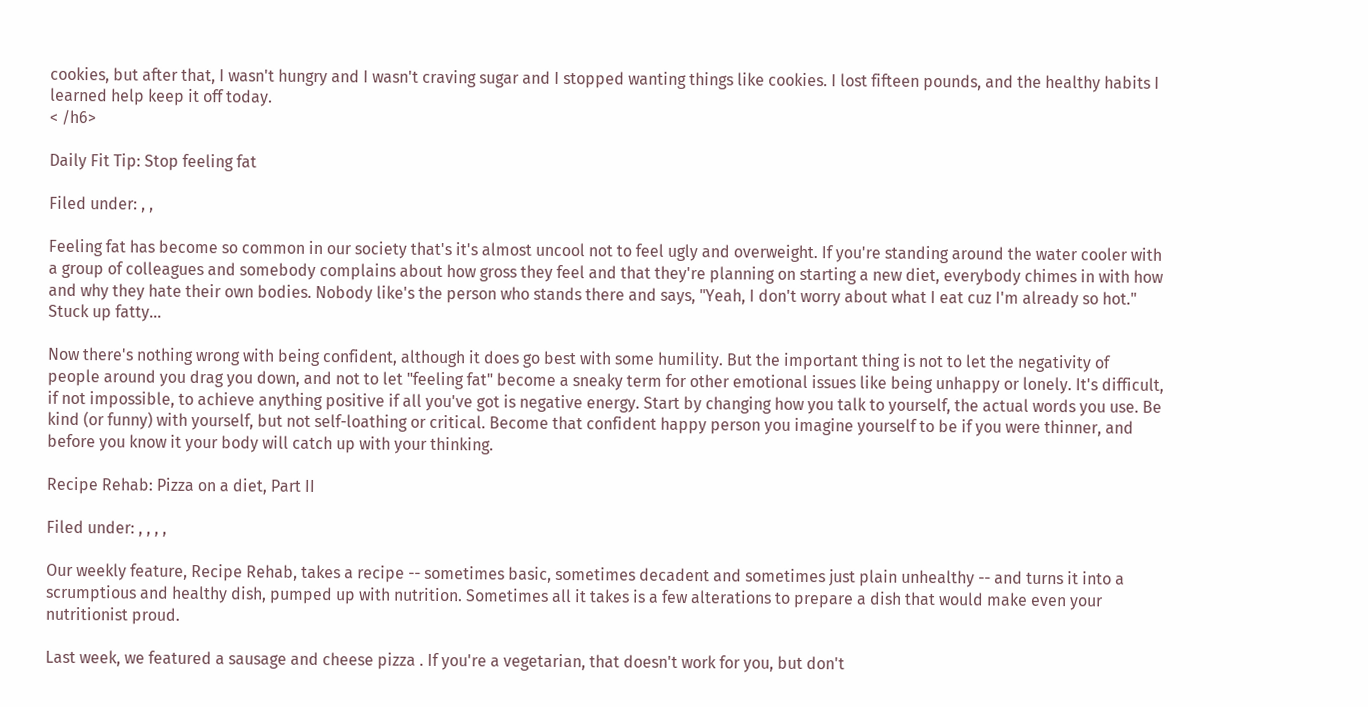cookies, but after that, I wasn't hungry and I wasn't craving sugar and I stopped wanting things like cookies. I lost fifteen pounds, and the healthy habits I learned help keep it off today.
< /h6>

Daily Fit Tip: Stop feeling fat

Filed under: , ,

Feeling fat has become so common in our society that's it's almost uncool not to feel ugly and overweight. If you're standing around the water cooler with a group of colleagues and somebody complains about how gross they feel and that they're planning on starting a new diet, everybody chimes in with how and why they hate their own bodies. Nobody like's the person who stands there and says, "Yeah, I don't worry about what I eat cuz I'm already so hot." Stuck up fatty...

Now there's nothing wrong with being confident, although it does go best with some humility. But the important thing is not to let the negativity of people around you drag you down, and not to let "feeling fat" become a sneaky term for other emotional issues like being unhappy or lonely. It's difficult, if not impossible, to achieve anything positive if all you've got is negative energy. Start by changing how you talk to yourself, the actual words you use. Be kind (or funny) with yourself, but not self-loathing or critical. Become that confident happy person you imagine yourself to be if you were thinner, and before you know it your body will catch up with your thinking.

Recipe Rehab: Pizza on a diet, Part II

Filed under: , , , ,

Our weekly feature, Recipe Rehab, takes a recipe -- sometimes basic, sometimes decadent and sometimes just plain unhealthy -- and turns it into a scrumptious and healthy dish, pumped up with nutrition. Sometimes all it takes is a few alterations to prepare a dish that would make even your nutritionist proud.

Last week, we featured a sausage and cheese pizza . If you're a vegetarian, that doesn't work for you, but don't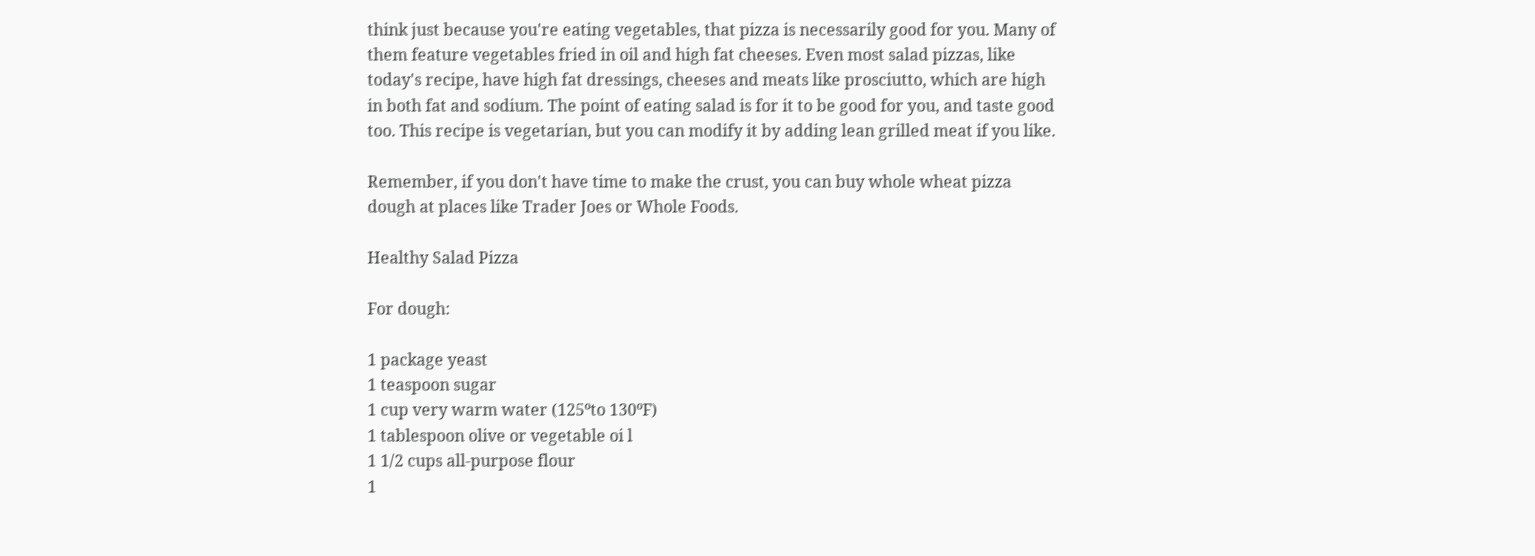think just because you're eating vegetables, that pizza is necessarily good for you. Many of them feature vegetables fried in oil and high fat cheeses. Even most salad pizzas, like today's recipe, have high fat dressings, cheeses and meats like prosciutto, which are high in both fat and sodium. The point of eating salad is for it to be good for you, and taste good too. This recipe is vegetarian, but you can modify it by adding lean grilled meat if you like.

Remember, if you don't have time to make the crust, you can buy whole wheat pizza dough at places like Trader Joes or Whole Foods.

Healthy Salad Pizza

For dough:

1 package yeast
1 teaspoon sugar
1 cup very warm water (125ºto 130ºF)
1 tablespoon olive or vegetable oi l
1 1/2 cups all-purpose flour
1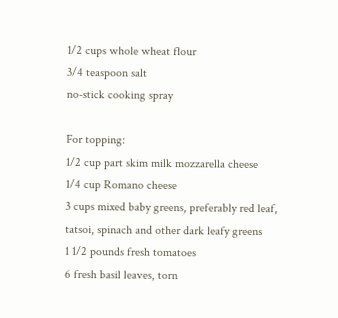1/2 cups whole wheat flour
3/4 teaspoon salt
no-stick cooking spray

For topping:
1/2 cup part skim milk mozzarella cheese
1/4 cup Romano cheese
3 cups mixed baby greens, preferably red leaf, tatsoi, spinach and other dark leafy greens
1 1/2 pounds fresh tomatoes
6 fresh basil leaves, torn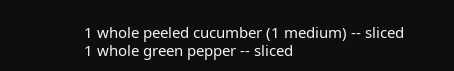1 whole peeled cucumber (1 medium) -- sliced
1 whole green pepper -- sliced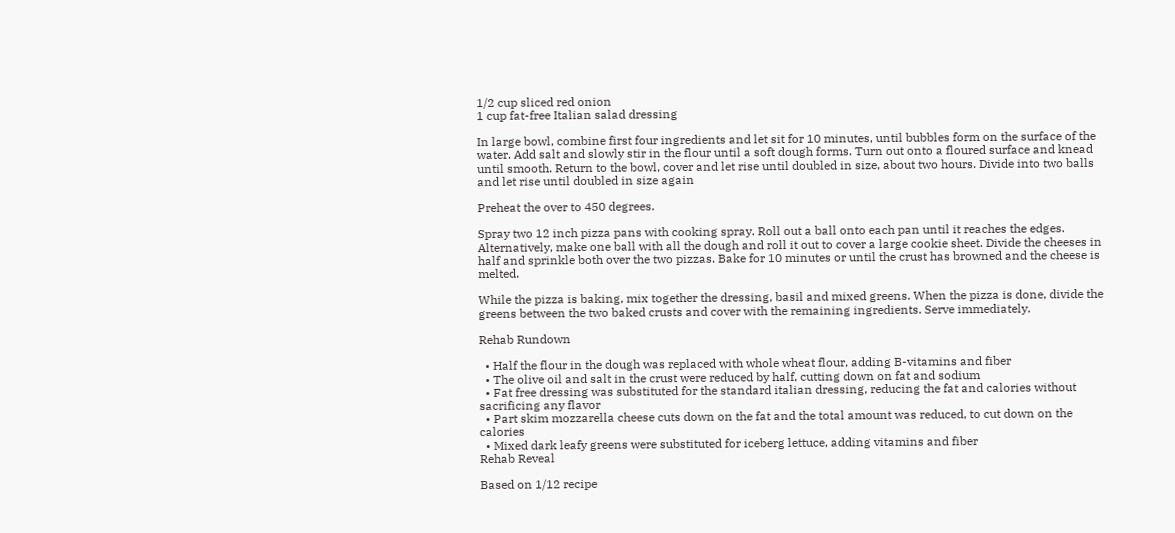1/2 cup sliced red onion
1 cup fat-free Italian salad dressing

In large bowl, combine first four ingredients and let sit for 10 minutes, until bubbles form on the surface of the water. Add salt and slowly stir in the flour until a soft dough forms. Turn out onto a floured surface and knead until smooth. Return to the bowl, cover and let rise until doubled in size, about two hours. Divide into two balls and let rise until doubled in size again

Preheat the over to 450 degrees.

Spray two 12 inch pizza pans with cooking spray. Roll out a ball onto each pan until it reaches the edges. Alternatively, make one ball with all the dough and roll it out to cover a large cookie sheet. Divide the cheeses in half and sprinkle both over the two pizzas. Bake for 10 minutes or until the crust has browned and the cheese is melted.

While the pizza is baking, mix together the dressing, basil and mixed greens. When the pizza is done, divide the greens between the two baked crusts and cover with the remaining ingredients. Serve immediately.

Rehab Rundown

  • Half the flour in the dough was replaced with whole wheat flour, adding B-vitamins and fiber
  • The olive oil and salt in the crust were reduced by half, cutting down on fat and sodium
  • Fat free dressing was substituted for the standard italian dressing, reducing the fat and calories without sacrificing any flavor
  • Part skim mozzarella cheese cuts down on the fat and the total amount was reduced, to cut down on the calories
  • Mixed dark leafy greens were substituted for iceberg lettuce, adding vitamins and fiber
Rehab Reveal

Based on 1/12 recipe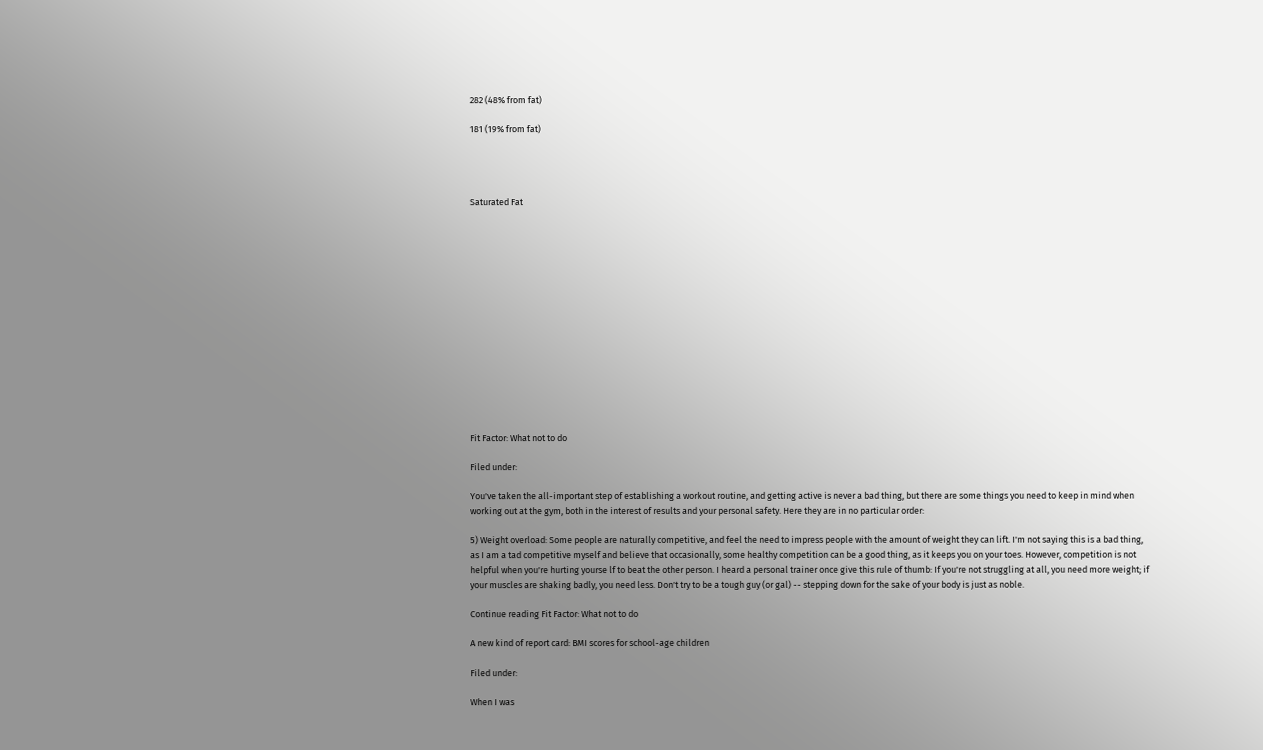282 (48% from fat)

181 (19% from fat)




Saturated Fat















Fit Factor: What not to do

Filed under:

You've taken the all-important step of establishing a workout routine, and getting active is never a bad thing, but there are some things you need to keep in mind when working out at the gym, both in the interest of results and your personal safety. Here they are in no particular order:

5) Weight overload: Some people are naturally competitive, and feel the need to impress people with the amount of weight they can lift. I'm not saying this is a bad thing, as I am a tad competitive myself and believe that occasionally, some healthy competition can be a good thing, as it keeps you on your toes. However, competition is not helpful when you're hurting yourse lf to beat the other person. I heard a personal trainer once give this rule of thumb: If you're not struggling at all, you need more weight; if your muscles are shaking badly, you need less. Don't try to be a tough guy (or gal) -- stepping down for the sake of your body is just as noble.

Continue reading Fit Factor: What not to do

A new kind of report card: BMI scores for school-age children

Filed under:

When I was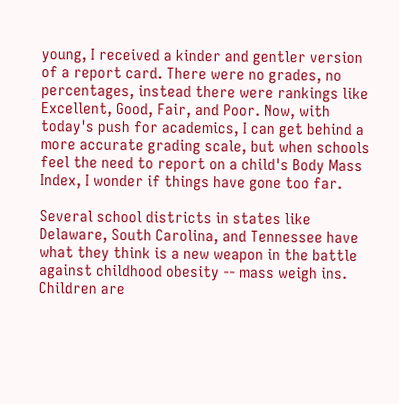young, I received a kinder and gentler version of a report card. There were no grades, no percentages, instead there were rankings like Excellent, Good, Fair, and Poor. Now, with today's push for academics, I can get behind a more accurate grading scale, but when schools feel the need to report on a child's Body Mass Index, I wonder if things have gone too far.

Several school districts in states like Delaware, South Carolina, and Tennessee have what they think is a new weapon in the battle against childhood obesity -- mass weigh ins. Children are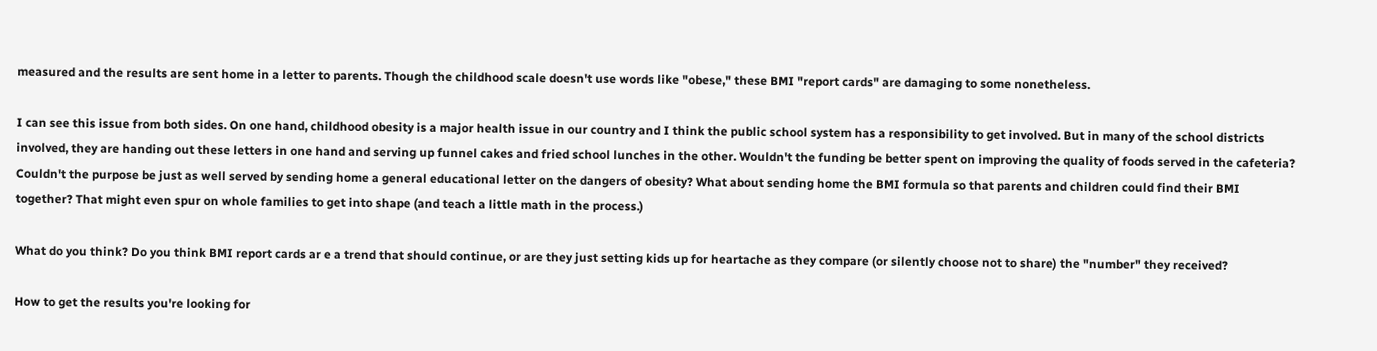measured and the results are sent home in a letter to parents. Though the childhood scale doesn't use words like "obese," these BMI "report cards" are damaging to some nonetheless.

I can see this issue from both sides. On one hand, childhood obesity is a major health issue in our country and I think the public school system has a responsibility to get involved. But in many of the school districts involved, they are handing out these letters in one hand and serving up funnel cakes and fried school lunches in the other. Wouldn't the funding be better spent on improving the quality of foods served in the cafeteria? Couldn't the purpose be just as well served by sending home a general educational letter on the dangers of obesity? What about sending home the BMI formula so that parents and children could find their BMI together? That might even spur on whole families to get into shape (and teach a little math in the process.)

What do you think? Do you think BMI report cards ar e a trend that should continue, or are they just setting kids up for heartache as they compare (or silently choose not to share) the "number" they received?

How to get the results you're looking for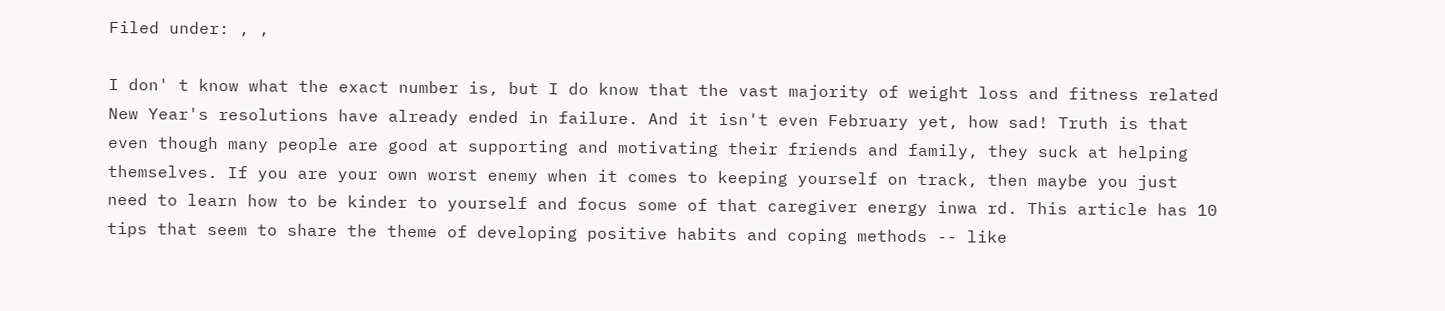Filed under: , ,

I don' t know what the exact number is, but I do know that the vast majority of weight loss and fitness related New Year's resolutions have already ended in failure. And it isn't even February yet, how sad! Truth is that even though many people are good at supporting and motivating their friends and family, they suck at helping themselves. If you are your own worst enemy when it comes to keeping yourself on track, then maybe you just need to learn how to be kinder to yourself and focus some of that caregiver energy inwa rd. This article has 10 tips that seem to share the theme of developing positive habits and coping methods -- like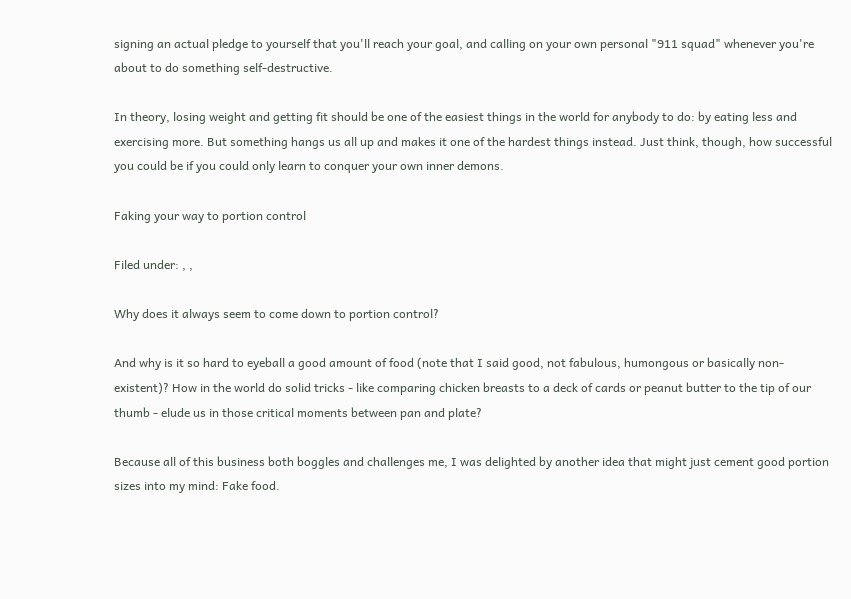signing an actual pledge to yourself that you'll reach your goal, and calling on your own personal "911 squad" whenever you're about to do something self-destructive.

In theory, losing weight and getting fit should be one of the easiest things in the world for anybody to do: by eating less and exercising more. But something hangs us all up and makes it one of the hardest things instead. Just think, though, how successful you could be if you could only learn to conquer your own inner demons.

Faking your way to portion control

Filed under: , ,

Why does it always seem to come down to portion control?

And why is it so hard to eyeball a good amount of food (note that I said good, not fabulous, humongous or basically non-existent)? How in the world do solid tricks - like comparing chicken breasts to a deck of cards or peanut butter to the tip of our thumb - elude us in those critical moments between pan and plate?

Because all of this business both boggles and challenges me, I was delighted by another idea that might just cement good portion sizes into my mind: Fake food.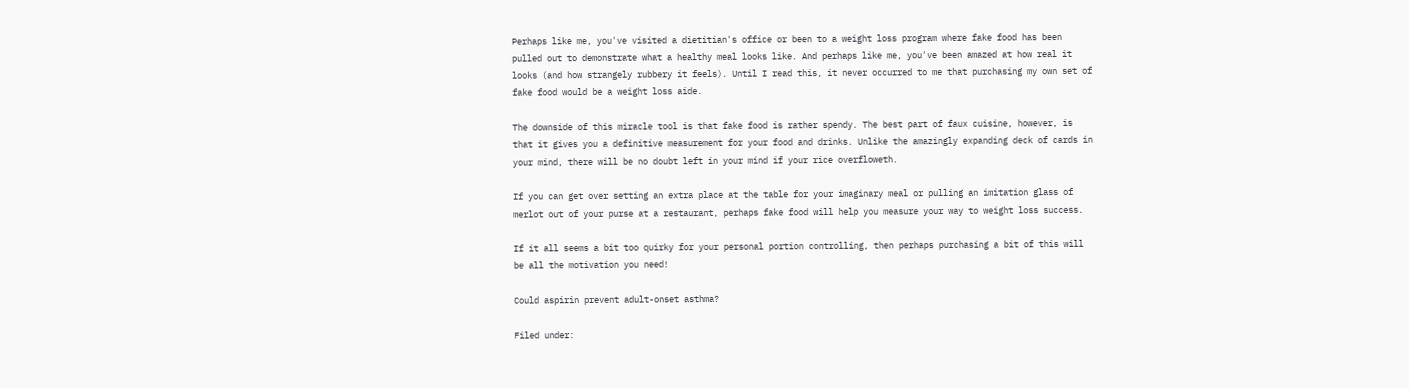Perhaps like me, you've visited a dietitian's office or been to a weight loss program where fake food has been pulled out to demonstrate what a healthy meal looks like. And perhaps like me, you've been amazed at how real it looks (and how strangely rubbery it feels). Until I read this, it never occurred to me that purchasing my own set of fake food would be a weight loss aide.

The downside of this miracle tool is that fake food is rather spendy. The best part of faux cuisine, however, is that it gives you a definitive measurement for your food and drinks. Unlike the amazingly expanding deck of cards in your mind, there will be no doubt left in your mind if your rice overfloweth.

If you can get over setting an extra place at the table for your imaginary meal or pulling an imitation glass of merlot out of your purse at a restaurant, perhaps fake food will help you measure your way to weight loss success.

If it all seems a bit too quirky for your personal portion controlling, then perhaps purchasing a bit of this will be all the motivation you need!

Could aspirin prevent adult-onset asthma?

Filed under: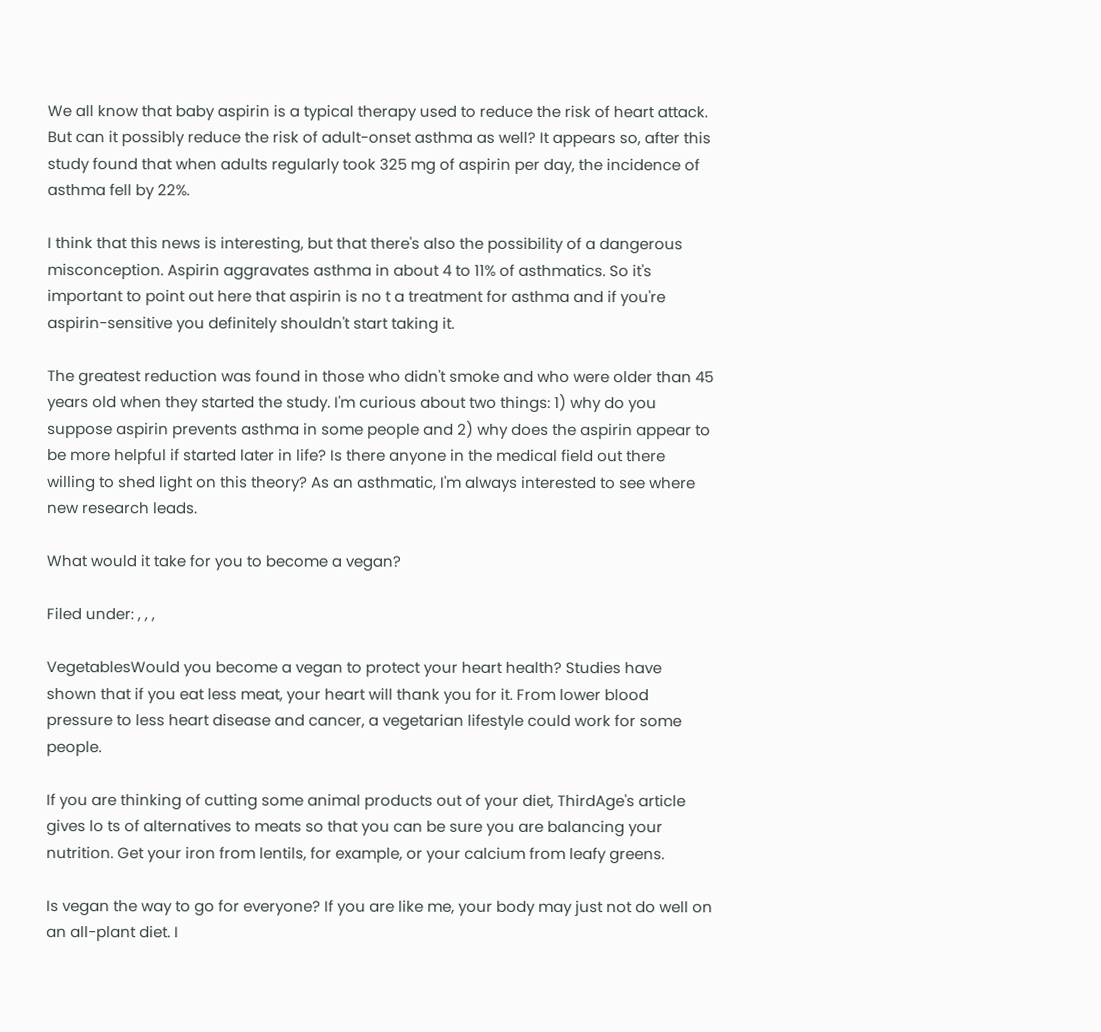We all know that baby aspirin is a typical therapy used to reduce the risk of heart attack. But can it possibly reduce the risk of adult-onset asthma as well? It appears so, after this study found that when adults regularly took 325 mg of aspirin per day, the incidence of asthma fell by 22%.

I think that this news is interesting, but that there's also the possibility of a dangerous misconception. Aspirin aggravates asthma in about 4 to 11% of asthmatics. So it's important to point out here that aspirin is no t a treatment for asthma and if you're aspirin-sensitive you definitely shouldn't start taking it.

The greatest reduction was found in those who didn't smoke and who were older than 45 years old when they started the study. I'm curious about two things: 1) why do you suppose aspirin prevents asthma in some people and 2) why does the aspirin appear to be more helpful if started later in life? Is there anyone in the medical field out there willing to shed light on this theory? As an asthmatic, I'm always interested to see where new research leads.

What would it take for you to become a vegan?

Filed under: , , ,

VegetablesWould you become a vegan to protect your heart health? Studies have shown that if you eat less meat, your heart will thank you for it. From lower blood pressure to less heart disease and cancer, a vegetarian lifestyle could work for some people.

If you are thinking of cutting some animal products out of your diet, ThirdAge's article gives lo ts of alternatives to meats so that you can be sure you are balancing your nutrition. Get your iron from lentils, for example, or your calcium from leafy greens.

Is vegan the way to go for everyone? If you are like me, your body may just not do well on an all-plant diet. I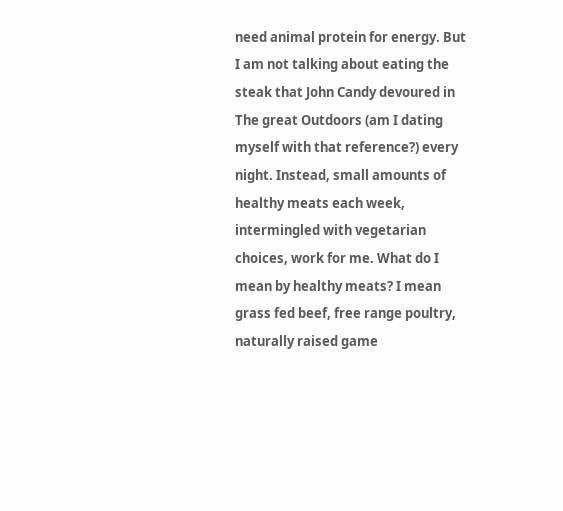need animal protein for energy. But I am not talking about eating the steak that John Candy devoured in The great Outdoors (am I dating myself with that reference?) every night. Instead, small amounts of healthy meats each week, intermingled with vegetarian choices, work for me. What do I mean by healthy meats? I mean grass fed beef, free range poultry, naturally raised game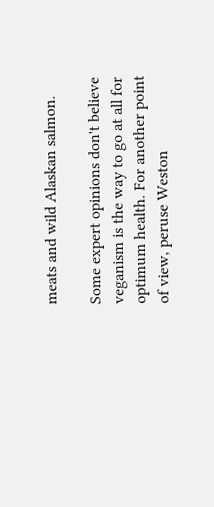meats and wild Alaskan salmon.

Some expert opinions don't believe veganism is the way to go at all for optimum health. For another point of view, peruse Weston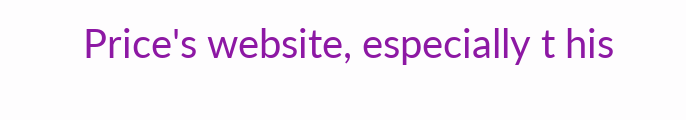Price's website, especially t his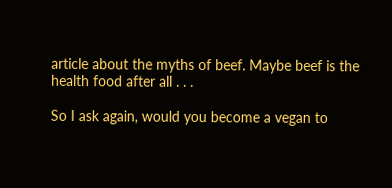article about the myths of beef. Maybe beef is the health food after all . . .

So I ask again, would you become a vegan to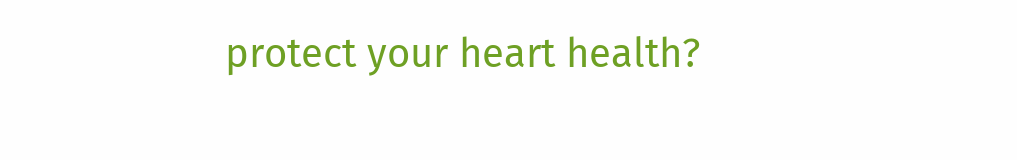protect your heart health?